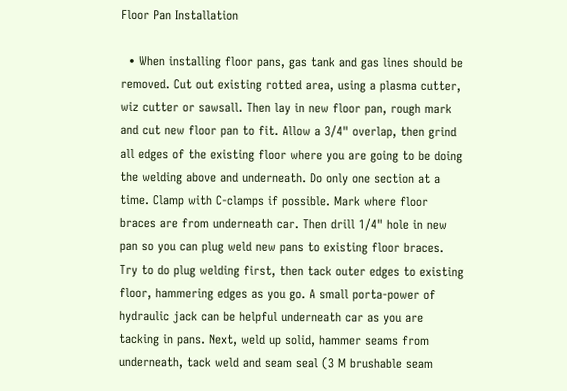Floor Pan Installation

  • When installing floor pans, gas tank and gas lines should be removed. Cut out existing rotted area, using a plasma cutter, wiz cutter or sawsall. Then lay in new floor pan, rough mark and cut new floor pan to fit. Allow a 3/4" overlap, then grind all edges of the existing floor where you are going to be doing the welding above and underneath. Do only one section at a time. Clamp with C-clamps if possible. Mark where floor braces are from underneath car. Then drill 1/4" hole in new pan so you can plug weld new pans to existing floor braces. Try to do plug welding first, then tack outer edges to existing floor, hammering edges as you go. A small porta-power of hydraulic jack can be helpful underneath car as you are tacking in pans. Next, weld up solid, hammer seams from underneath, tack weld and seam seal (3 M brushable seam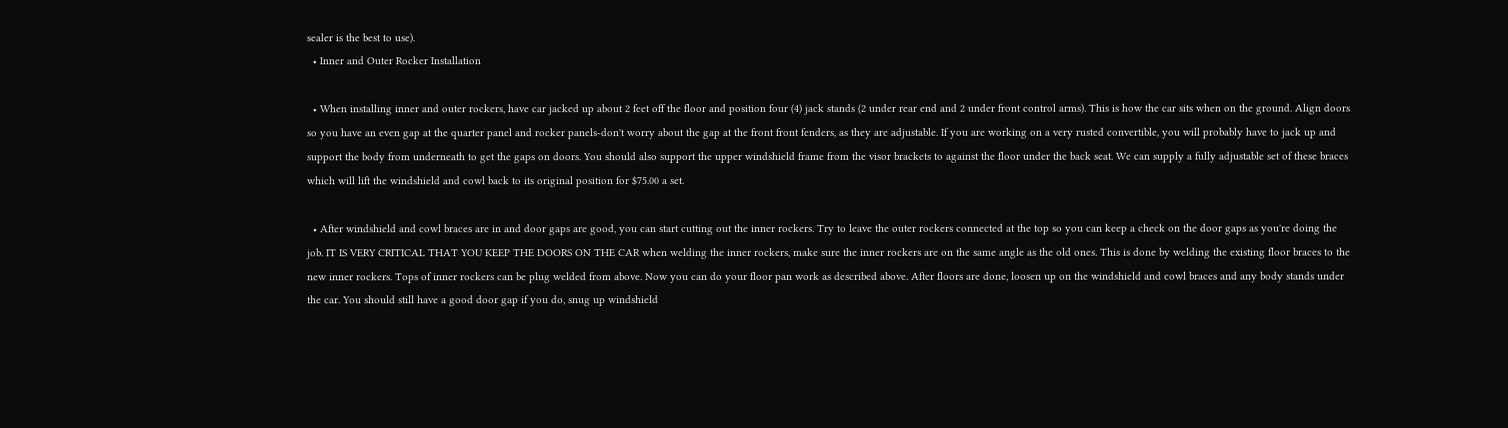sealer is the best to use).
  • Inner and Outer Rocker Installation

  • When installing inner and outer rockers, have car jacked up about 2 feet off the floor and position four (4) jack stands (2 under rear end and 2 under front control arms). This is how the car sits when on the ground. Align doors so you have an even gap at the quarter panel and rocker panels-don't worry about the gap at the front front fenders, as they are adjustable. If you are working on a very rusted convertible, you will probably have to jack up and support the body from underneath to get the gaps on doors. You should also support the upper windshield frame from the visor brackets to against the floor under the back seat. We can supply a fully adjustable set of these braces which will lift the windshield and cowl back to its original position for $75.00 a set.

  • After windshield and cowl braces are in and door gaps are good, you can start cutting out the inner rockers. Try to leave the outer rockers connected at the top so you can keep a check on the door gaps as you're doing the job. IT IS VERY CRITICAL THAT YOU KEEP THE DOORS ON THE CAR when welding the inner rockers, make sure the inner rockers are on the same angle as the old ones. This is done by welding the existing floor braces to the new inner rockers. Tops of inner rockers can be plug welded from above. Now you can do your floor pan work as described above. After floors are done, loosen up on the windshield and cowl braces and any body stands under the car. You should still have a good door gap if you do, snug up windshield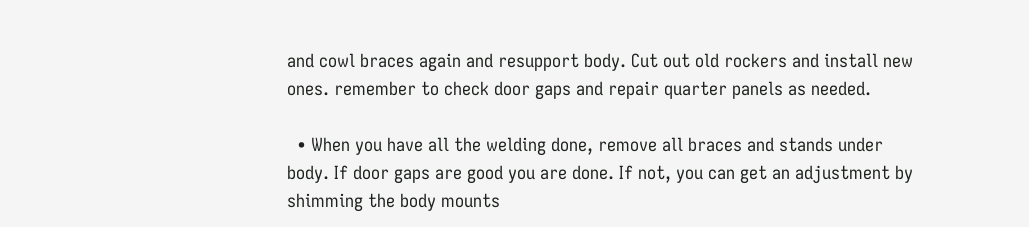and cowl braces again and resupport body. Cut out old rockers and install new ones. remember to check door gaps and repair quarter panels as needed.

  • When you have all the welding done, remove all braces and stands under body. If door gaps are good you are done. If not, you can get an adjustment by shimming the body mounts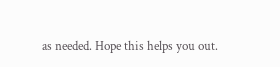as needed. Hope this helps you out.